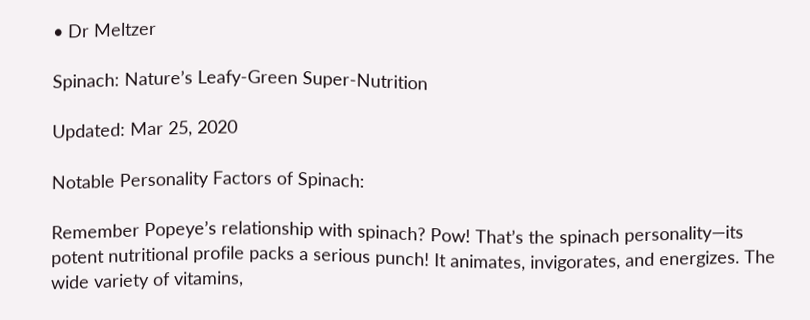• Dr Meltzer

Spinach: Nature’s Leafy-Green Super-Nutrition

Updated: Mar 25, 2020

Notable Personality Factors of Spinach:

Remember Popeye’s relationship with spinach? Pow! That’s the spinach personality—its potent nutritional profile packs a serious punch! It animates, invigorates, and energizes. The wide variety of vitamins,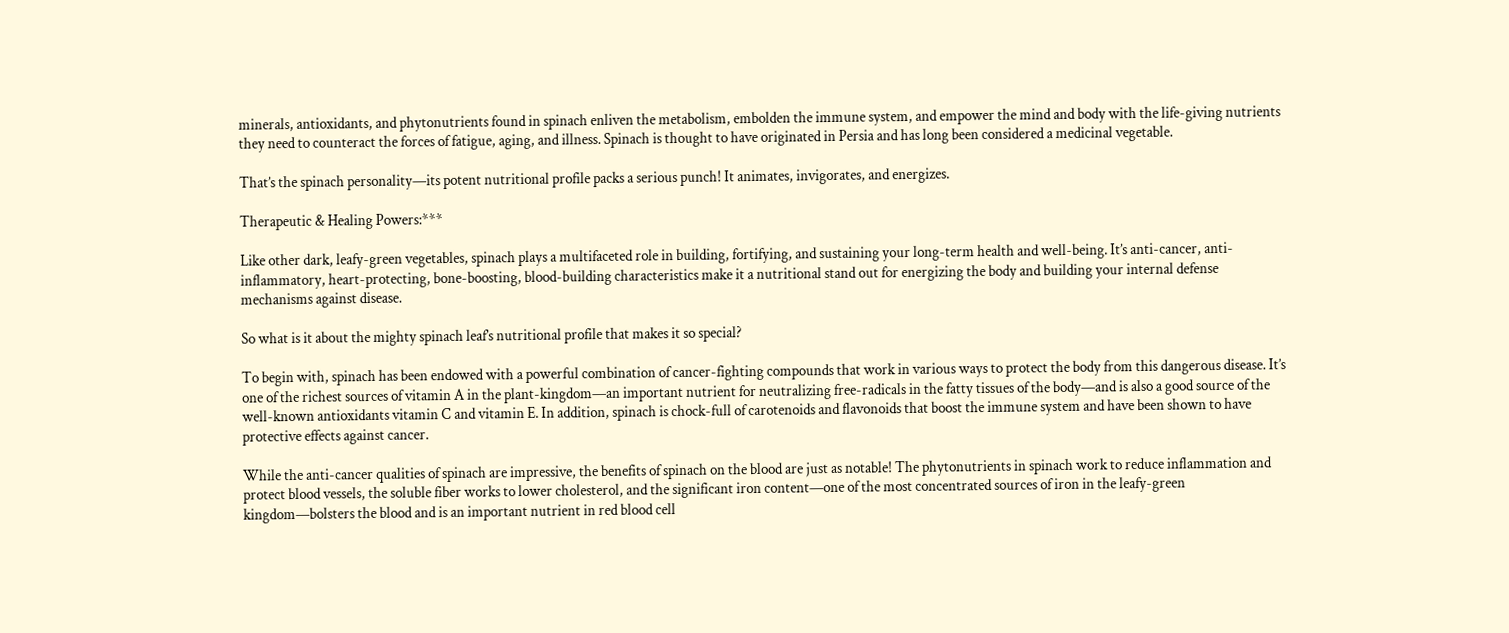minerals, antioxidants, and phytonutrients found in spinach enliven the metabolism, embolden the immune system, and empower the mind and body with the life-giving nutrients they need to counteract the forces of fatigue, aging, and illness. Spinach is thought to have originated in Persia and has long been considered a medicinal vegetable.

That’s the spinach personality—its potent nutritional profile packs a serious punch! It animates, invigorates, and energizes.

Therapeutic & Healing Powers:***

Like other dark, leafy-green vegetables, spinach plays a multifaceted role in building, fortifying, and sustaining your long-term health and well-being. It’s anti-cancer, anti-inflammatory, heart-protecting, bone-boosting, blood-building characteristics make it a nutritional stand out for energizing the body and building your internal defense mechanisms against disease.

So what is it about the mighty spinach leaf’s nutritional profile that makes it so special?

To begin with, spinach has been endowed with a powerful combination of cancer-fighting compounds that work in various ways to protect the body from this dangerous disease. It’s one of the richest sources of vitamin A in the plant-kingdom—an important nutrient for neutralizing free-radicals in the fatty tissues of the body—and is also a good source of the well-known antioxidants vitamin C and vitamin E. In addition, spinach is chock-full of carotenoids and flavonoids that boost the immune system and have been shown to have protective effects against cancer.

While the anti-cancer qualities of spinach are impressive, the benefits of spinach on the blood are just as notable! The phytonutrients in spinach work to reduce inflammation and protect blood vessels, the soluble fiber works to lower cholesterol, and the significant iron content—one of the most concentrated sources of iron in the leafy-green kingdom—bolsters the blood and is an important nutrient in red blood cell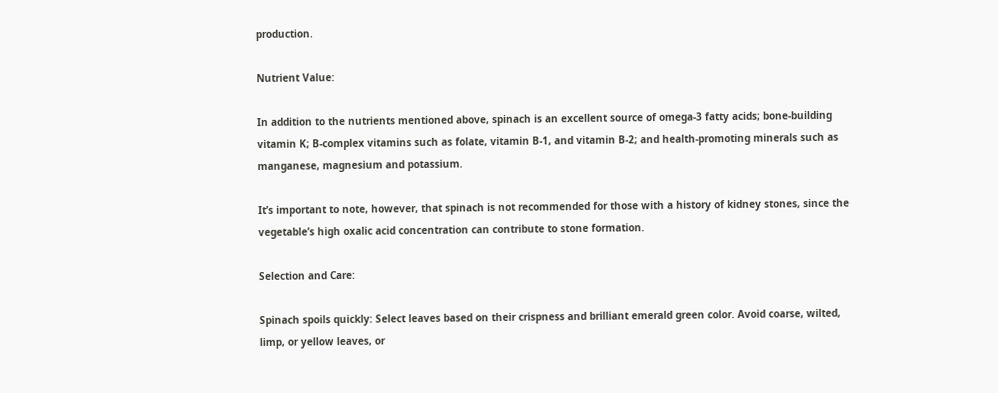production.

Nutrient Value:

In addition to the nutrients mentioned above, spinach is an excellent source of omega-3 fatty acids; bone-building vitamin K; B-complex vitamins such as folate, vitamin B-1, and vitamin B-2; and health-promoting minerals such as manganese, magnesium and potassium.

It’s important to note, however, that spinach is not recommended for those with a history of kidney stones, since the vegetable’s high oxalic acid concentration can contribute to stone formation.

Selection and Care:

Spinach spoils quickly: Select leaves based on their crispness and brilliant emerald green color. Avoid coarse, wilted, limp, or yellow leaves, or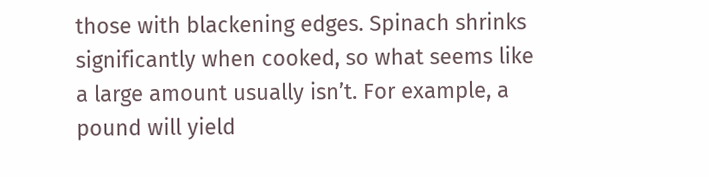those with blackening edges. Spinach shrinks significantly when cooked, so what seems like a large amount usually isn’t. For example, a pound will yield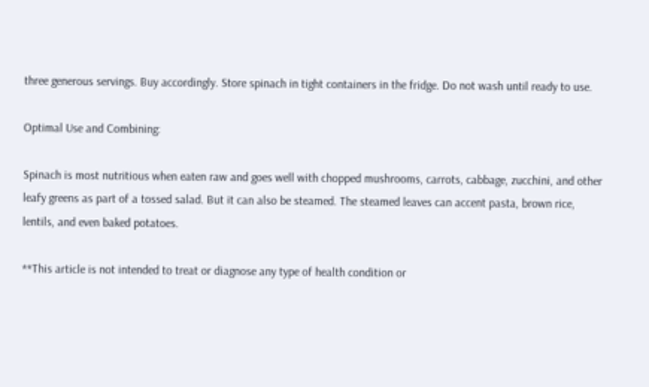three generous servings. Buy accordingly. Store spinach in tight containers in the fridge. Do not wash until ready to use.

Optimal Use and Combining:

Spinach is most nutritious when eaten raw and goes well with chopped mushrooms, carrots, cabbage, zucchini, and other leafy greens as part of a tossed salad. But it can also be steamed. The steamed leaves can accent pasta, brown rice, lentils, and even baked potatoes.

**This article is not intended to treat or diagnose any type of health condition or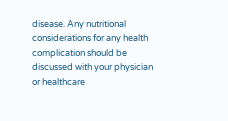disease. Any nutritional considerations for any health complication should be discussed with your physician or healthcare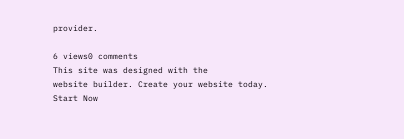provider.

6 views0 comments
This site was designed with the
website builder. Create your website today.
Start Now